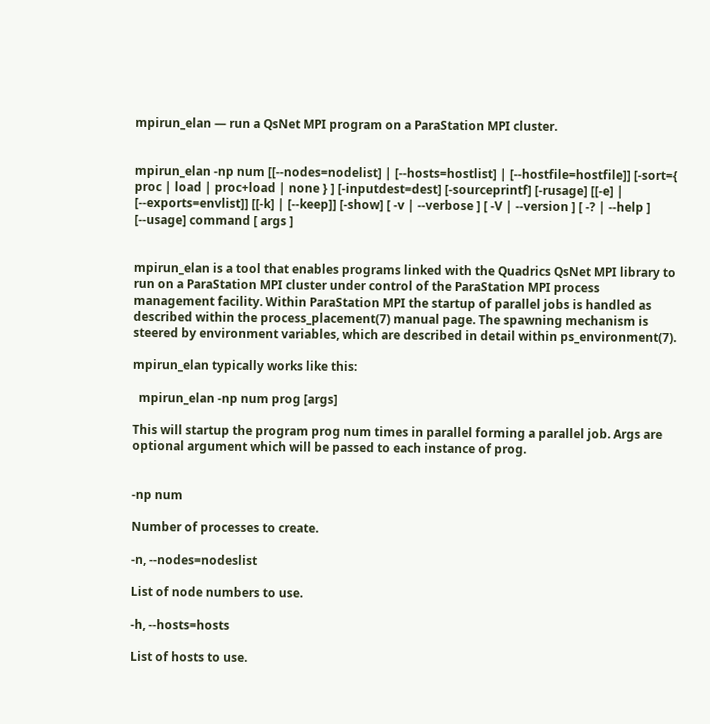mpirun_elan — run a QsNet MPI program on a ParaStation MPI cluster.


mpirun_elan -np num [[--nodes=nodelist] | [--hosts=hostlist] | [--hostfile=hostfile]] [-sort={ proc | load | proc+load | none } ] [-inputdest=dest] [-sourceprintf] [-rusage] [[-e] | [--exports=envlist]] [[-k] | [--keep]] [-show] [ -v | --verbose ] [ -V | --version ] [ -? | --help ] [--usage] command [ args ]


mpirun_elan is a tool that enables programs linked with the Quadrics QsNet MPI library to run on a ParaStation MPI cluster under control of the ParaStation MPI process management facility. Within ParaStation MPI the startup of parallel jobs is handled as described within the process_placement(7) manual page. The spawning mechanism is steered by environment variables, which are described in detail within ps_environment(7).

mpirun_elan typically works like this:

  mpirun_elan -np num prog [args]

This will startup the program prog num times in parallel forming a parallel job. Args are optional argument which will be passed to each instance of prog.


-np num

Number of processes to create.

-n, --nodes=nodeslist

List of node numbers to use.

-h, --hosts=hosts

List of hosts to use.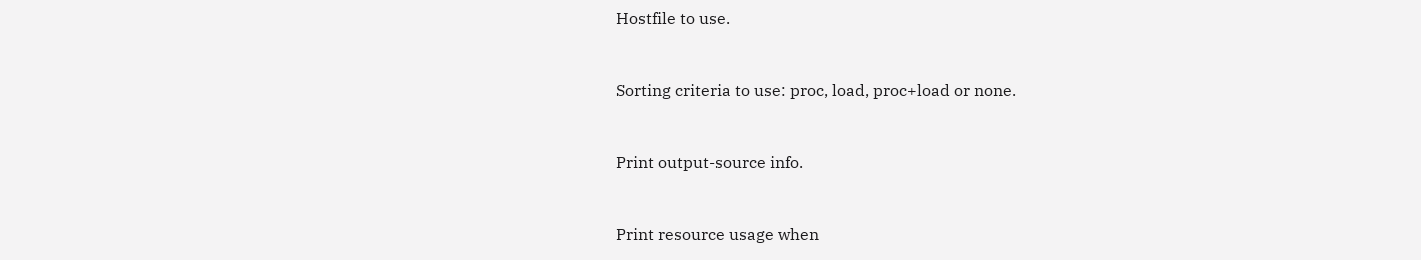Hostfile to use.


Sorting criteria to use: proc, load, proc+load or none.


Print output-source info.


Print resource usage when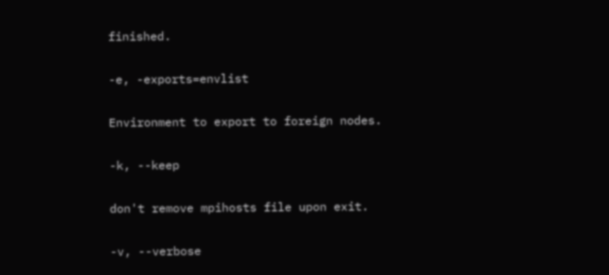finished.

-e, -exports=envlist

Environment to export to foreign nodes.

-k, --keep

don't remove mpihosts file upon exit.

-v, --verbose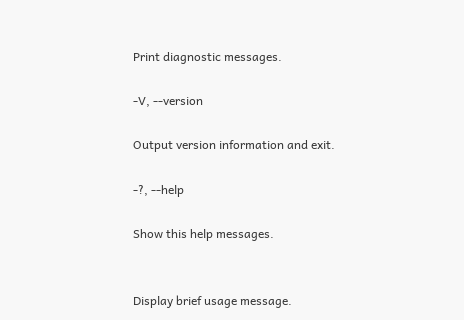Print diagnostic messages.

-V, --version

Output version information and exit.

-?, --help

Show this help messages.


Display brief usage message.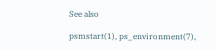See also

psmstart(1), ps_environment(7),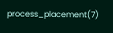process_placement(7)